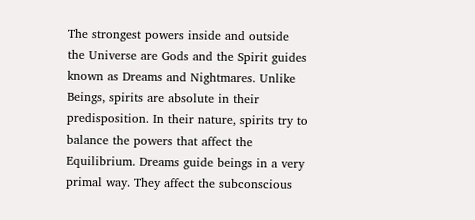The strongest powers inside and outside the Universe are Gods and the Spirit guides known as Dreams and Nightmares. Unlike Beings, spirits are absolute in their predisposition. In their nature, spirits try to balance the powers that affect the Equilibrium. Dreams guide beings in a very primal way. They affect the subconscious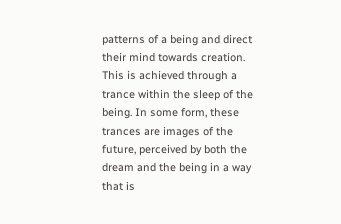patterns of a being and direct their mind towards creation. This is achieved through a trance within the sleep of the being. In some form, these trances are images of the future, perceived by both the dream and the being in a way that is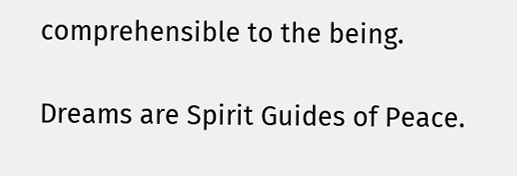comprehensible to the being.

Dreams are Spirit Guides of Peace.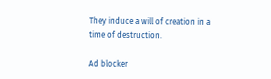They induce a will of creation in a time of destruction.

Ad blocker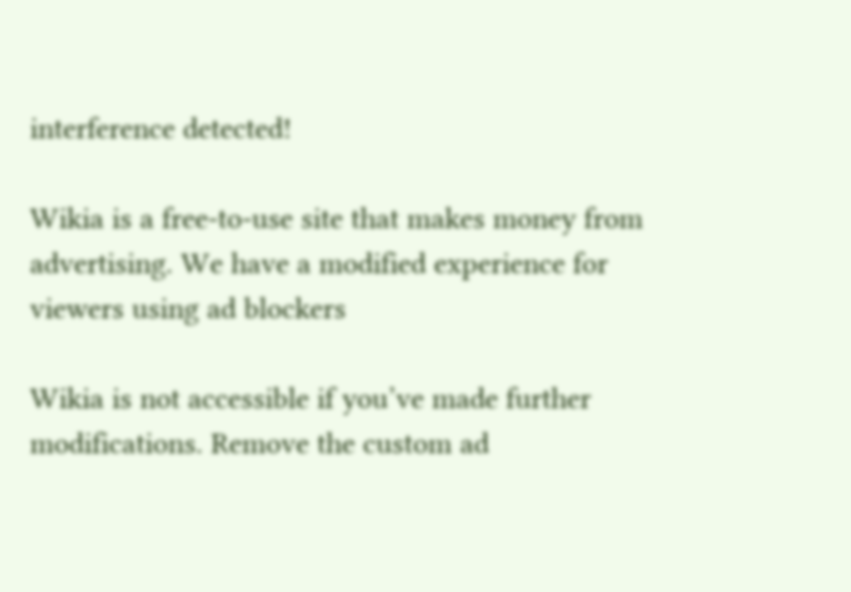interference detected!

Wikia is a free-to-use site that makes money from advertising. We have a modified experience for viewers using ad blockers

Wikia is not accessible if you’ve made further modifications. Remove the custom ad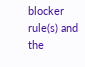blocker rule(s) and the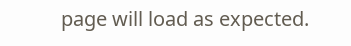page will load as expected.